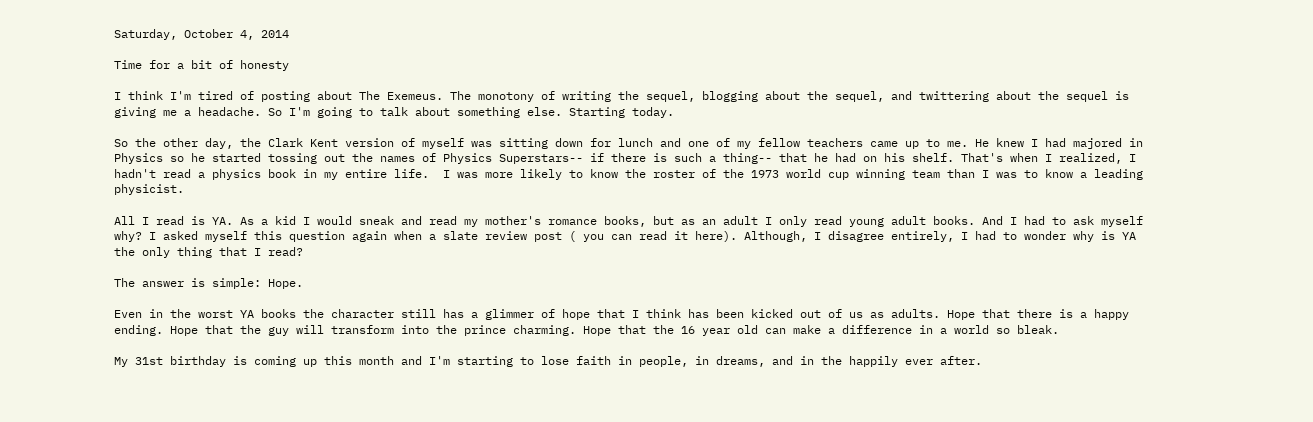Saturday, October 4, 2014

Time for a bit of honesty

I think I'm tired of posting about The Exemeus. The monotony of writing the sequel, blogging about the sequel, and twittering about the sequel is giving me a headache. So I'm going to talk about something else. Starting today.

So the other day, the Clark Kent version of myself was sitting down for lunch and one of my fellow teachers came up to me. He knew I had majored in Physics so he started tossing out the names of Physics Superstars-- if there is such a thing-- that he had on his shelf. That's when I realized, I hadn't read a physics book in my entire life.  I was more likely to know the roster of the 1973 world cup winning team than I was to know a leading physicist.

All I read is YA. As a kid I would sneak and read my mother's romance books, but as an adult I only read young adult books. And I had to ask myself why? I asked myself this question again when a slate review post ( you can read it here). Although, I disagree entirely, I had to wonder why is YA the only thing that I read?

The answer is simple: Hope.

Even in the worst YA books the character still has a glimmer of hope that I think has been kicked out of us as adults. Hope that there is a happy ending. Hope that the guy will transform into the prince charming. Hope that the 16 year old can make a difference in a world so bleak.

My 31st birthday is coming up this month and I'm starting to lose faith in people, in dreams, and in the happily ever after.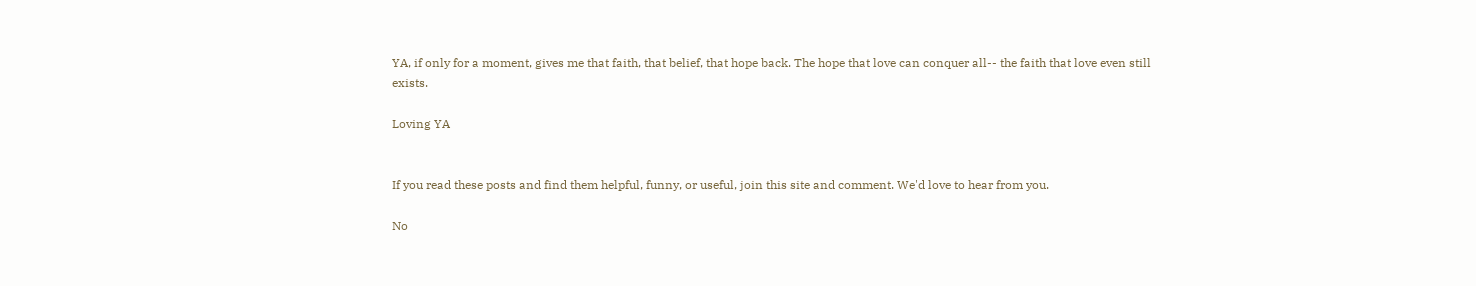YA, if only for a moment, gives me that faith, that belief, that hope back. The hope that love can conquer all-- the faith that love even still exists.

Loving YA


If you read these posts and find them helpful, funny, or useful, join this site and comment. We'd love to hear from you.

No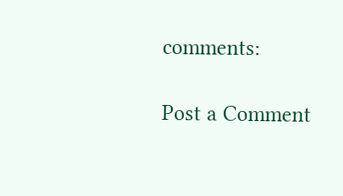comments:

Post a Comment